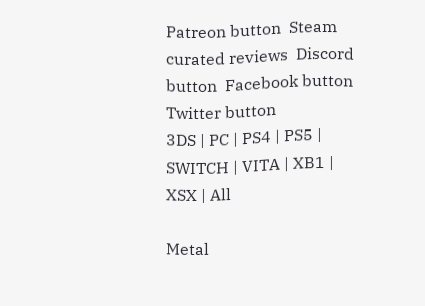Patreon button  Steam curated reviews  Discord button  Facebook button  Twitter button
3DS | PC | PS4 | PS5 | SWITCH | VITA | XB1 | XSX | All

Metal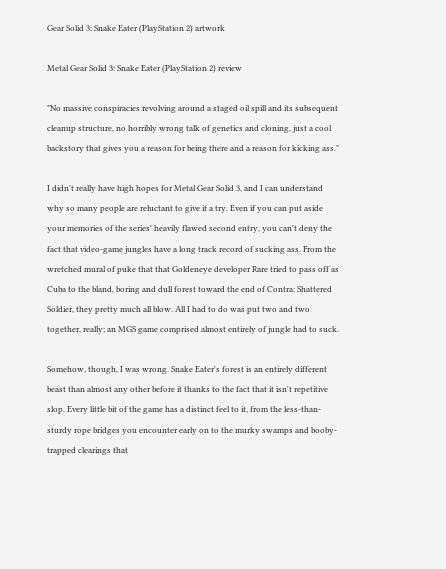Gear Solid 3: Snake Eater (PlayStation 2) artwork

Metal Gear Solid 3: Snake Eater (PlayStation 2) review

"No massive conspiracies revolving around a staged oil spill and its subsequent cleanup structure, no horribly wrong talk of genetics and cloning, just a cool backstory that gives you a reason for being there and a reason for kicking ass."

I didn't really have high hopes for Metal Gear Solid 3, and I can understand why so many people are reluctant to give it a try. Even if you can put aside your memories of the series' heavily flawed second entry, you can't deny the fact that video-game jungles have a long track record of sucking ass. From the wretched mural of puke that that Goldeneye developer Rare tried to pass off as Cuba to the bland, boring and dull forest toward the end of Contra: Shattered Soldier, they pretty much all blow. All I had to do was put two and two together, really; an MGS game comprised almost entirely of jungle had to suck.

Somehow, though, I was wrong. Snake Eater's forest is an entirely different beast than almost any other before it thanks to the fact that it isn't repetitive slop. Every little bit of the game has a distinct feel to it, from the less-than-sturdy rope bridges you encounter early on to the murky swamps and booby-trapped clearings that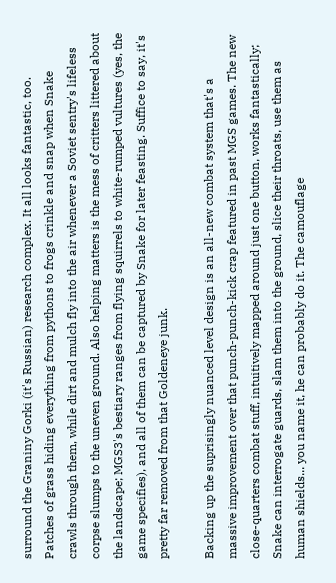surround the Graniny Gorki (it's Russian) research complex. It all looks fantastic, too. Patches of grass hiding everything from pythons to frogs crinkle and snap when Snake crawls through them, while dirt and mulch fly into the air whenever a Soviet sentry's lifeless corpse slumps to the uneven ground. Also helping matters is the mess of critters littered about the landscape; MGS3's bestiary ranges from flying squirrels to white-rumped vultures (yes, the game specifies), and all of them can be captured by Snake for later feasting. Suffice to say, it's pretty far removed from that Goldeneye junk.

Backing up the suprisingly nuanced level design is an all-new combat system that's a massive improvement over that punch-punch-kick crap featured in past MGS games. The new close-quarters combat stuff, intuitively mapped around just one button, works fantastically; Snake can interrogate guards, slam them into the ground, slice their throats, use them as human shields... you name it, he can probably do it. The camouflage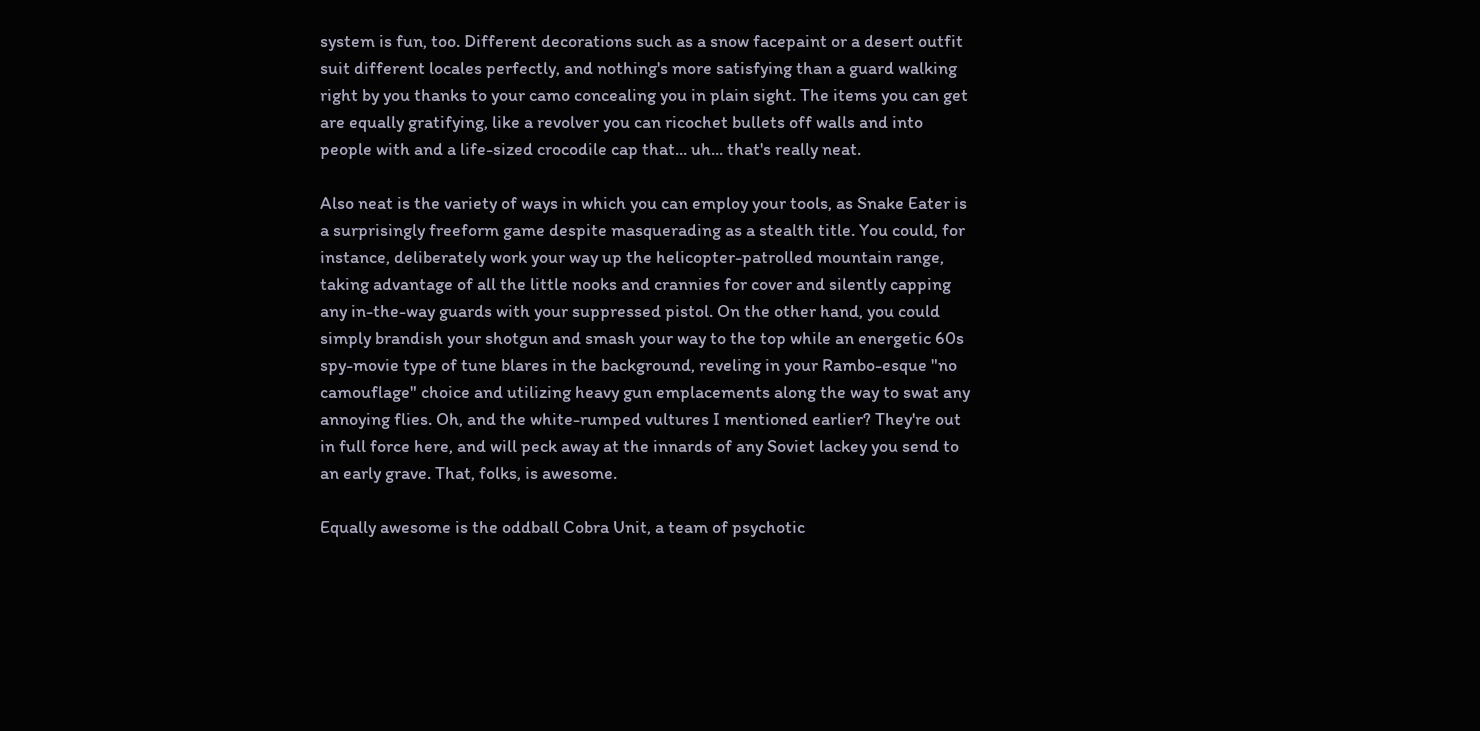system is fun, too. Different decorations such as a snow facepaint or a desert outfit suit different locales perfectly, and nothing's more satisfying than a guard walking right by you thanks to your camo concealing you in plain sight. The items you can get are equally gratifying, like a revolver you can ricochet bullets off walls and into people with and a life-sized crocodile cap that... uh... that's really neat.

Also neat is the variety of ways in which you can employ your tools, as Snake Eater is a surprisingly freeform game despite masquerading as a stealth title. You could, for instance, deliberately work your way up the helicopter-patrolled mountain range, taking advantage of all the little nooks and crannies for cover and silently capping any in-the-way guards with your suppressed pistol. On the other hand, you could simply brandish your shotgun and smash your way to the top while an energetic 60s spy-movie type of tune blares in the background, reveling in your Rambo-esque "no camouflage" choice and utilizing heavy gun emplacements along the way to swat any annoying flies. Oh, and the white-rumped vultures I mentioned earlier? They're out in full force here, and will peck away at the innards of any Soviet lackey you send to an early grave. That, folks, is awesome.

Equally awesome is the oddball Cobra Unit, a team of psychotic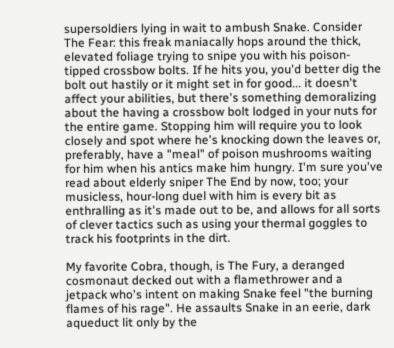supersoldiers lying in wait to ambush Snake. Consider The Fear: this freak maniacally hops around the thick, elevated foliage trying to snipe you with his poison-tipped crossbow bolts. If he hits you, you'd better dig the bolt out hastily or it might set in for good... it doesn't affect your abilities, but there's something demoralizing about the having a crossbow bolt lodged in your nuts for the entire game. Stopping him will require you to look closely and spot where he's knocking down the leaves or, preferably, have a "meal" of poison mushrooms waiting for him when his antics make him hungry. I'm sure you've read about elderly sniper The End by now, too; your musicless, hour-long duel with him is every bit as enthralling as it's made out to be, and allows for all sorts of clever tactics such as using your thermal goggles to track his footprints in the dirt.

My favorite Cobra, though, is The Fury, a deranged cosmonaut decked out with a flamethrower and a jetpack who's intent on making Snake feel "the burning flames of his rage". He assaults Snake in an eerie, dark aqueduct lit only by the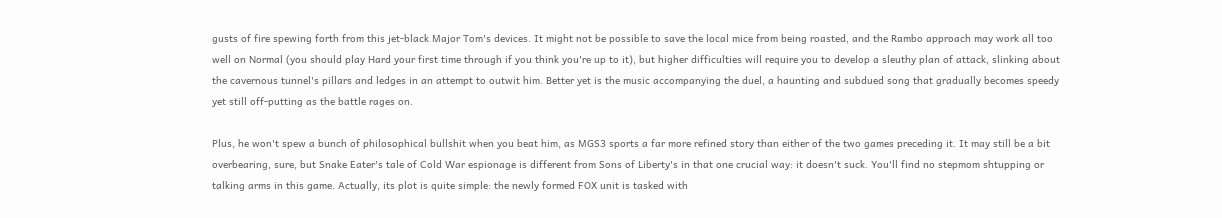gusts of fire spewing forth from this jet-black Major Tom's devices. It might not be possible to save the local mice from being roasted, and the Rambo approach may work all too well on Normal (you should play Hard your first time through if you think you're up to it), but higher difficulties will require you to develop a sleuthy plan of attack, slinking about the cavernous tunnel's pillars and ledges in an attempt to outwit him. Better yet is the music accompanying the duel, a haunting and subdued song that gradually becomes speedy yet still off-putting as the battle rages on.

Plus, he won't spew a bunch of philosophical bullshit when you beat him, as MGS3 sports a far more refined story than either of the two games preceding it. It may still be a bit overbearing, sure, but Snake Eater's tale of Cold War espionage is different from Sons of Liberty's in that one crucial way: it doesn't suck. You'll find no stepmom shtupping or talking arms in this game. Actually, its plot is quite simple: the newly formed FOX unit is tasked with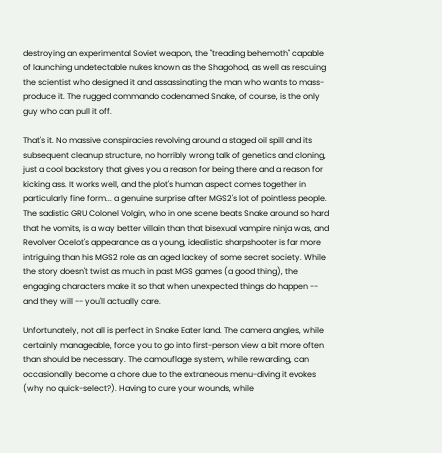destroying an experimental Soviet weapon, the "treading behemoth" capable of launching undetectable nukes known as the Shagohod, as well as rescuing the scientist who designed it and assassinating the man who wants to mass-produce it. The rugged commando codenamed Snake, of course, is the only guy who can pull it off.

That's it. No massive conspiracies revolving around a staged oil spill and its subsequent cleanup structure, no horribly wrong talk of genetics and cloning, just a cool backstory that gives you a reason for being there and a reason for kicking ass. It works well, and the plot's human aspect comes together in particularly fine form... a genuine surprise after MGS2's lot of pointless people. The sadistic GRU Colonel Volgin, who in one scene beats Snake around so hard that he vomits, is a way better villain than that bisexual vampire ninja was, and Revolver Ocelot's appearance as a young, idealistic sharpshooter is far more intriguing than his MGS2 role as an aged lackey of some secret society. While the story doesn't twist as much in past MGS games (a good thing), the engaging characters make it so that when unexpected things do happen -- and they will -- you'll actually care.

Unfortunately, not all is perfect in Snake Eater land. The camera angles, while certainly manageable, force you to go into first-person view a bit more often than should be necessary. The camouflage system, while rewarding, can occasionally become a chore due to the extraneous menu-diving it evokes (why no quick-select?). Having to cure your wounds, while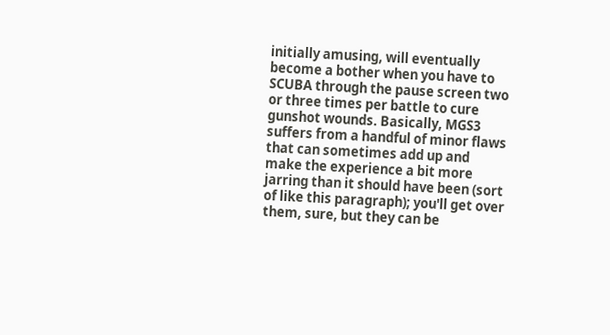initially amusing, will eventually become a bother when you have to SCUBA through the pause screen two or three times per battle to cure gunshot wounds. Basically, MGS3 suffers from a handful of minor flaws that can sometimes add up and make the experience a bit more jarring than it should have been (sort of like this paragraph); you'll get over them, sure, but they can be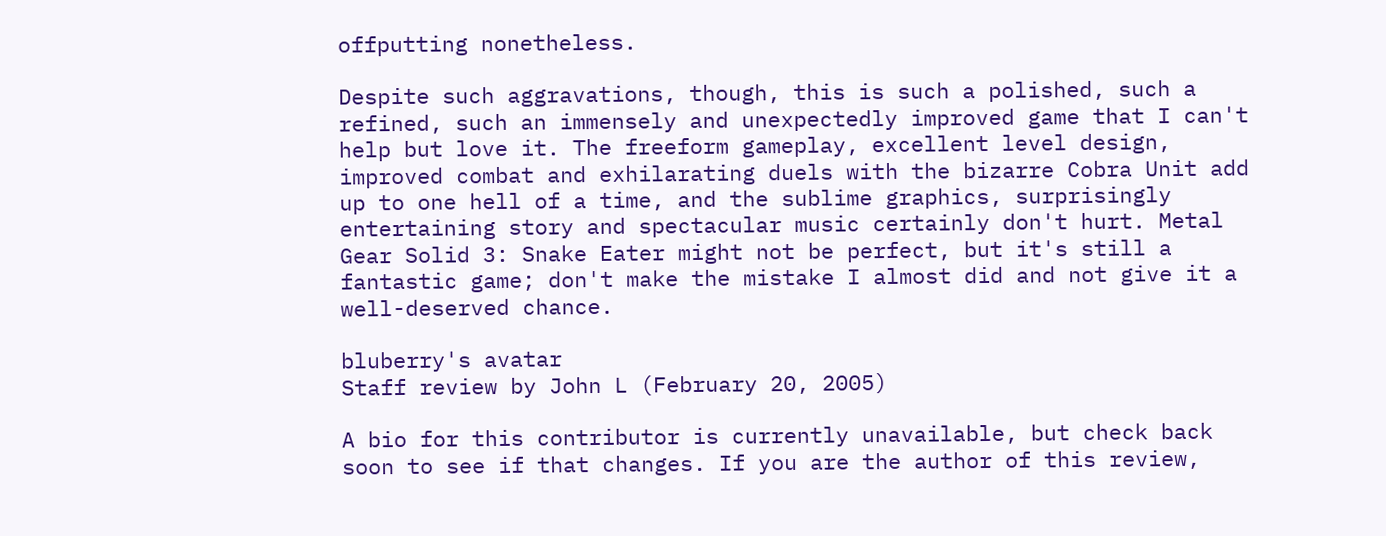offputting nonetheless.

Despite such aggravations, though, this is such a polished, such a refined, such an immensely and unexpectedly improved game that I can't help but love it. The freeform gameplay, excellent level design, improved combat and exhilarating duels with the bizarre Cobra Unit add up to one hell of a time, and the sublime graphics, surprisingly entertaining story and spectacular music certainly don't hurt. Metal Gear Solid 3: Snake Eater might not be perfect, but it's still a fantastic game; don't make the mistake I almost did and not give it a well-deserved chance.

bluberry's avatar
Staff review by John L (February 20, 2005)

A bio for this contributor is currently unavailable, but check back soon to see if that changes. If you are the author of this review,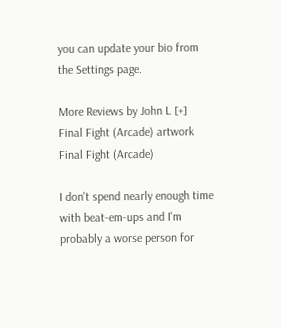you can update your bio from the Settings page.

More Reviews by John L [+]
Final Fight (Arcade) artwork
Final Fight (Arcade)

I don't spend nearly enough time with beat-em-ups and I'm probably a worse person for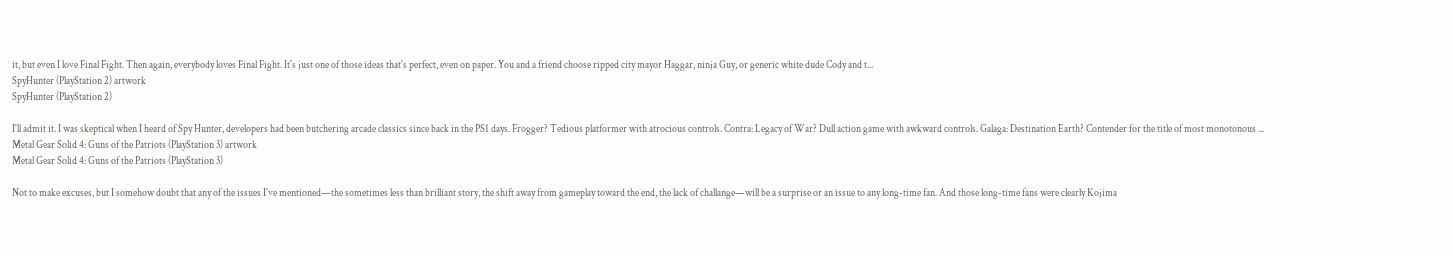it, but even I love Final Fight. Then again, everybody loves Final Fight. It's just one of those ideas that's perfect, even on paper. You and a friend choose ripped city mayor Haggar, ninja Guy, or generic white dude Cody and t...
SpyHunter (PlayStation 2) artwork
SpyHunter (PlayStation 2)

I'll admit it. I was skeptical when I heard of Spy Hunter, developers had been butchering arcade classics since back in the PS1 days. Frogger? Tedious platformer with atrocious controls. Contra: Legacy of War? Dull action game with awkward controls. Galaga: Destination Earth? Contender for the title of most monotonous ...
Metal Gear Solid 4: Guns of the Patriots (PlayStation 3) artwork
Metal Gear Solid 4: Guns of the Patriots (PlayStation 3)

Not to make excuses, but I somehow doubt that any of the issues I've mentioned—the sometimes less than brilliant story, the shift away from gameplay toward the end, the lack of challange—will be a surprise or an issue to any long-time fan. And those long-time fans were clearly Kojima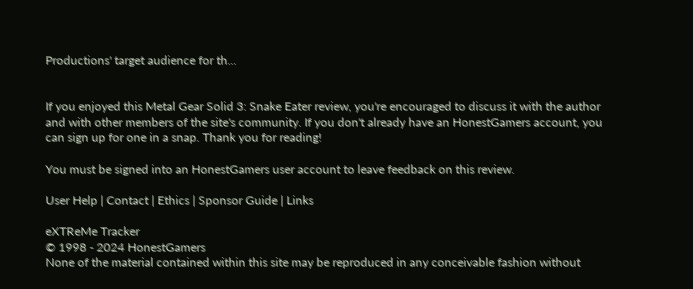Productions' target audience for th...


If you enjoyed this Metal Gear Solid 3: Snake Eater review, you're encouraged to discuss it with the author and with other members of the site's community. If you don't already have an HonestGamers account, you can sign up for one in a snap. Thank you for reading!

You must be signed into an HonestGamers user account to leave feedback on this review.

User Help | Contact | Ethics | Sponsor Guide | Links

eXTReMe Tracker
© 1998 - 2024 HonestGamers
None of the material contained within this site may be reproduced in any conceivable fashion without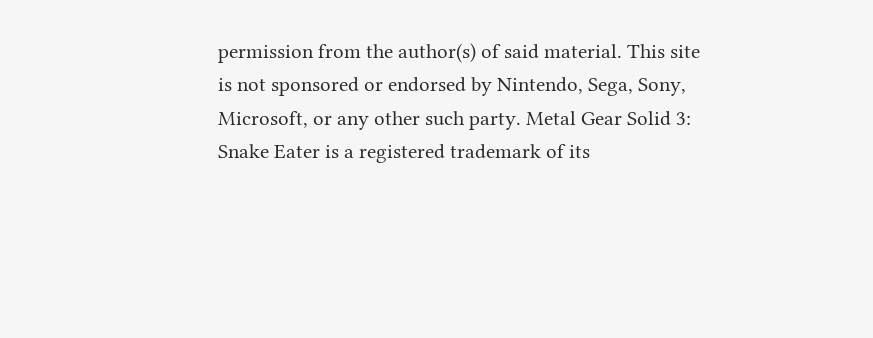permission from the author(s) of said material. This site is not sponsored or endorsed by Nintendo, Sega, Sony, Microsoft, or any other such party. Metal Gear Solid 3: Snake Eater is a registered trademark of its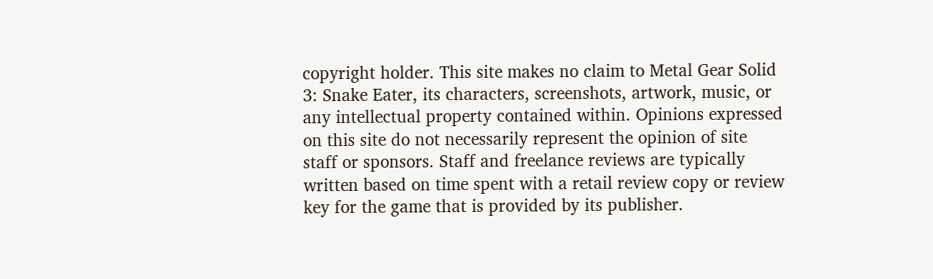copyright holder. This site makes no claim to Metal Gear Solid 3: Snake Eater, its characters, screenshots, artwork, music, or any intellectual property contained within. Opinions expressed on this site do not necessarily represent the opinion of site staff or sponsors. Staff and freelance reviews are typically written based on time spent with a retail review copy or review key for the game that is provided by its publisher.